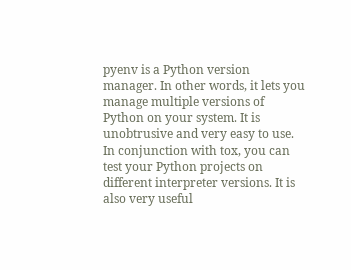pyenv is a Python version manager. In other words, it lets you manage multiple versions of Python on your system. It is unobtrusive and very easy to use. In conjunction with tox, you can test your Python projects on different interpreter versions. It is also very useful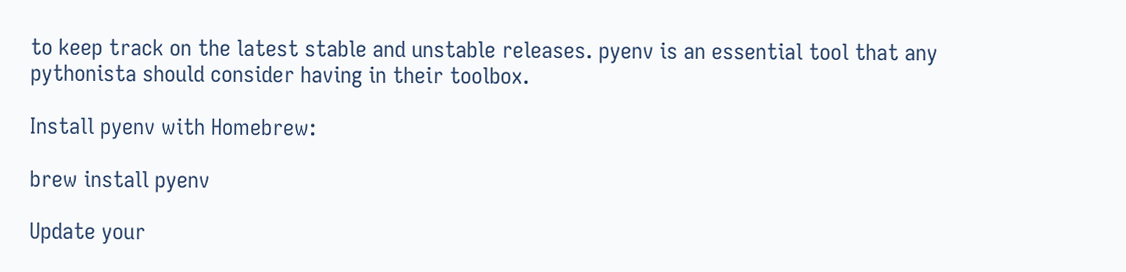to keep track on the latest stable and unstable releases. pyenv is an essential tool that any pythonista should consider having in their toolbox.

Install pyenv with Homebrew:

brew install pyenv

Update your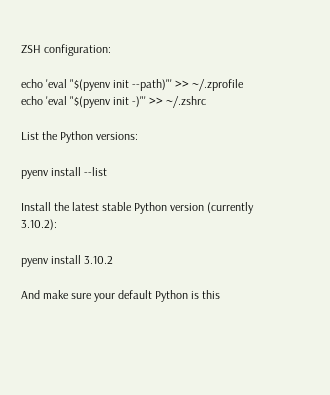ZSH configuration:

echo 'eval "$(pyenv init --path)"' >> ~/.zprofile
echo 'eval "$(pyenv init -)"' >> ~/.zshrc

List the Python versions:

pyenv install --list

Install the latest stable Python version (currently 3.10.2):

pyenv install 3.10.2

And make sure your default Python is this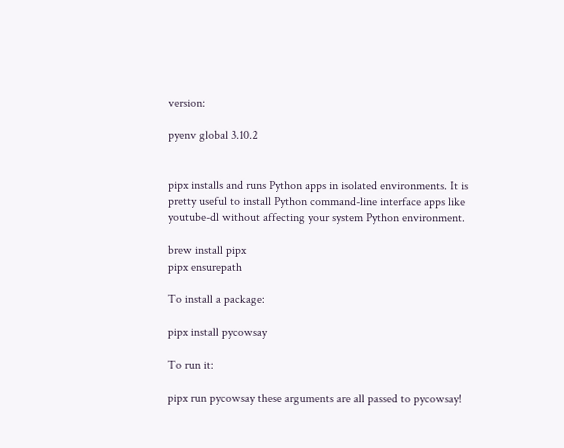version:

pyenv global 3.10.2


pipx installs and runs Python apps in isolated environments. It is pretty useful to install Python command-line interface apps like youtube-dl without affecting your system Python environment.

brew install pipx
pipx ensurepath

To install a package:

pipx install pycowsay

To run it:

pipx run pycowsay these arguments are all passed to pycowsay!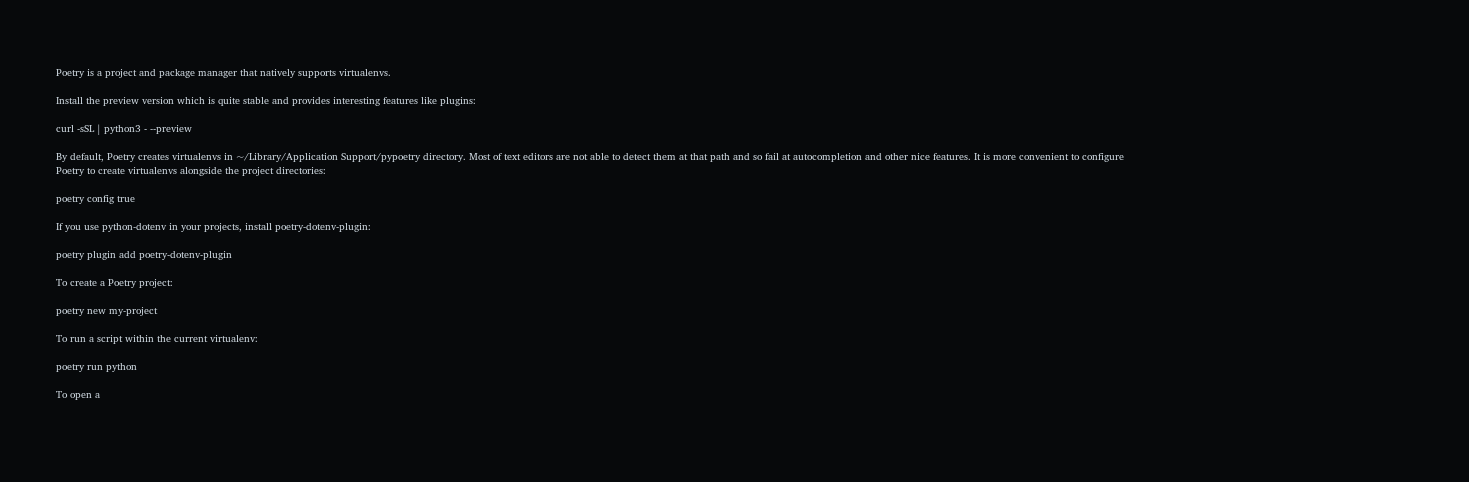Poetry is a project and package manager that natively supports virtualenvs.

Install the preview version which is quite stable and provides interesting features like plugins:

curl -sSL | python3 - --preview

By default, Poetry creates virtualenvs in ~/Library/Application Support/pypoetry directory. Most of text editors are not able to detect them at that path and so fail at autocompletion and other nice features. It is more convenient to configure Poetry to create virtualenvs alongside the project directories:

poetry config true

If you use python-dotenv in your projects, install poetry-dotenv-plugin:

poetry plugin add poetry-dotenv-plugin

To create a Poetry project:

poetry new my-project

To run a script within the current virtualenv:

poetry run python

To open a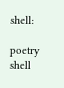shell:

poetry shell